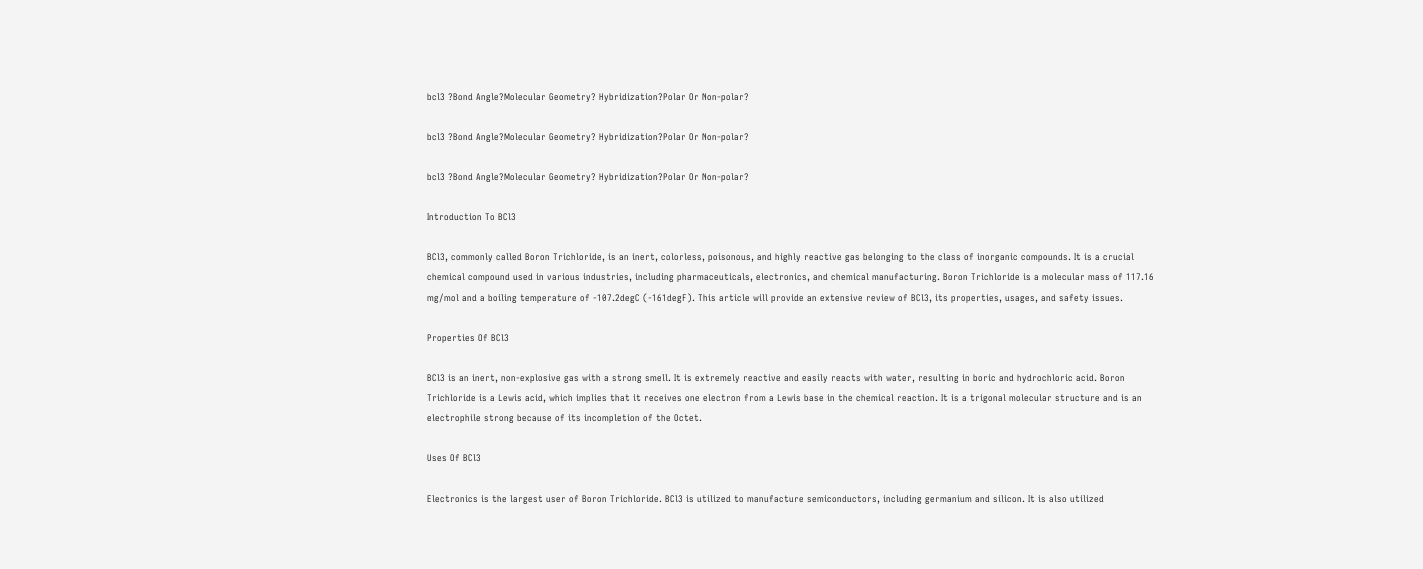bcl3 ?Bond Angle?Molecular Geometry? Hybridization?Polar Or Non-polar?

bcl3 ?Bond Angle?Molecular Geometry? Hybridization?Polar Or Non-polar?

bcl3 ?Bond Angle?Molecular Geometry? Hybridization?Polar Or Non-polar?

Introduction To BCl3

BCl3, commonly called Boron Trichloride, is an inert, colorless, poisonous, and highly reactive gas belonging to the class of inorganic compounds. It is a crucial chemical compound used in various industries, including pharmaceuticals, electronics, and chemical manufacturing. Boron Trichloride is a molecular mass of 117.16 mg/mol and a boiling temperature of -107.2degC (-161degF). This article will provide an extensive review of BCl3, its properties, usages, and safety issues.

Properties Of BCl3

BCl3 is an inert, non-explosive gas with a strong smell. It is extremely reactive and easily reacts with water, resulting in boric and hydrochloric acid. Boron Trichloride is a Lewis acid, which implies that it receives one electron from a Lewis base in the chemical reaction. It is a trigonal molecular structure and is an electrophile strong because of its incompletion of the Octet.

Uses Of BCl3

Electronics is the largest user of Boron Trichloride. BCl3 is utilized to manufacture semiconductors, including germanium and silicon. It is also utilized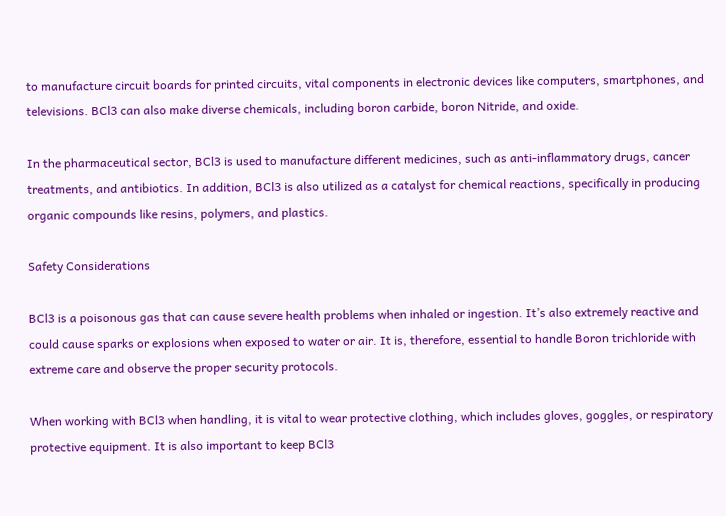to manufacture circuit boards for printed circuits, vital components in electronic devices like computers, smartphones, and televisions. BCl3 can also make diverse chemicals, including boron carbide, boron Nitride, and oxide.

In the pharmaceutical sector, BCl3 is used to manufacture different medicines, such as anti-inflammatory drugs, cancer treatments, and antibiotics. In addition, BCl3 is also utilized as a catalyst for chemical reactions, specifically in producing organic compounds like resins, polymers, and plastics.

Safety Considerations

BCl3 is a poisonous gas that can cause severe health problems when inhaled or ingestion. It’s also extremely reactive and could cause sparks or explosions when exposed to water or air. It is, therefore, essential to handle Boron trichloride with extreme care and observe the proper security protocols.

When working with BCl3 when handling, it is vital to wear protective clothing, which includes gloves, goggles, or respiratory protective equipment. It is also important to keep BCl3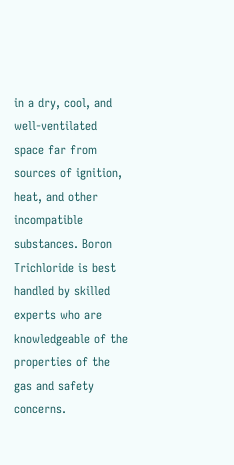in a dry, cool, and well-ventilated space far from sources of ignition, heat, and other incompatible substances. Boron Trichloride is best handled by skilled experts who are knowledgeable of the properties of the gas and safety concerns.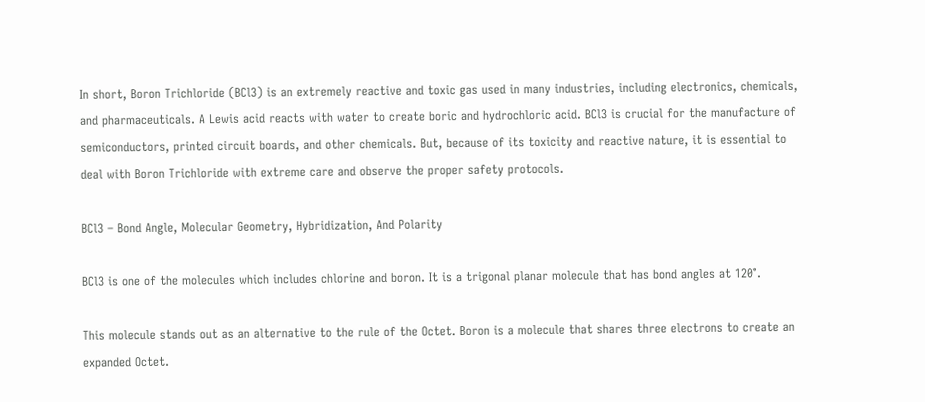In short, Boron Trichloride (BCl3) is an extremely reactive and toxic gas used in many industries, including electronics, chemicals, and pharmaceuticals. A Lewis acid reacts with water to create boric and hydrochloric acid. BCl3 is crucial for the manufacture of semiconductors, printed circuit boards, and other chemicals. But, because of its toxicity and reactive nature, it is essential to deal with Boron Trichloride with extreme care and observe the proper safety protocols.

BCl3 – Bond Angle, Molecular Geometry, Hybridization, And Polarity

BCl3 is one of the molecules which includes chlorine and boron. It is a trigonal planar molecule that has bond angles at 120°.

This molecule stands out as an alternative to the rule of the Octet. Boron is a molecule that shares three electrons to create an expanded Octet.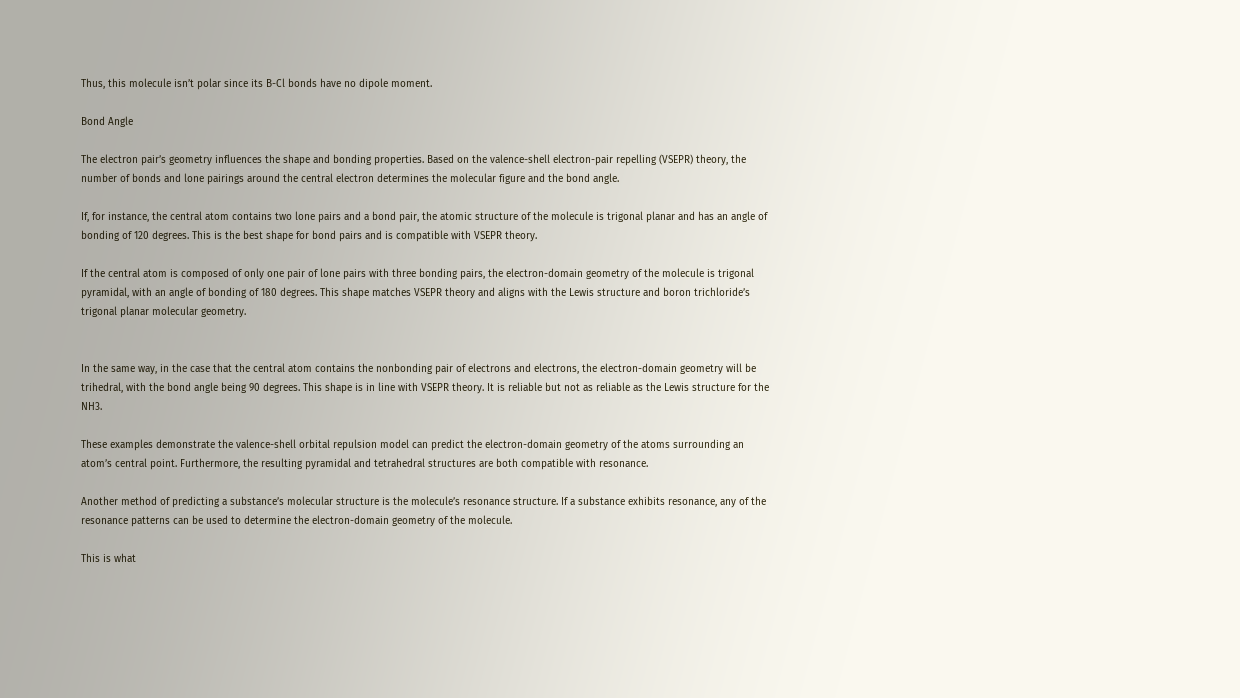Thus, this molecule isn’t polar since its B-Cl bonds have no dipole moment.

Bond Angle

The electron pair’s geometry influences the shape and bonding properties. Based on the valence-shell electron-pair repelling (VSEPR) theory, the number of bonds and lone pairings around the central electron determines the molecular figure and the bond angle.

If, for instance, the central atom contains two lone pairs and a bond pair, the atomic structure of the molecule is trigonal planar and has an angle of bonding of 120 degrees. This is the best shape for bond pairs and is compatible with VSEPR theory.

If the central atom is composed of only one pair of lone pairs with three bonding pairs, the electron-domain geometry of the molecule is trigonal pyramidal, with an angle of bonding of 180 degrees. This shape matches VSEPR theory and aligns with the Lewis structure and boron trichloride’s trigonal planar molecular geometry.


In the same way, in the case that the central atom contains the nonbonding pair of electrons and electrons, the electron-domain geometry will be trihedral, with the bond angle being 90 degrees. This shape is in line with VSEPR theory. It is reliable but not as reliable as the Lewis structure for the NH3.

These examples demonstrate the valence-shell orbital repulsion model can predict the electron-domain geometry of the atoms surrounding an atom’s central point. Furthermore, the resulting pyramidal and tetrahedral structures are both compatible with resonance.

Another method of predicting a substance’s molecular structure is the molecule’s resonance structure. If a substance exhibits resonance, any of the resonance patterns can be used to determine the electron-domain geometry of the molecule.

This is what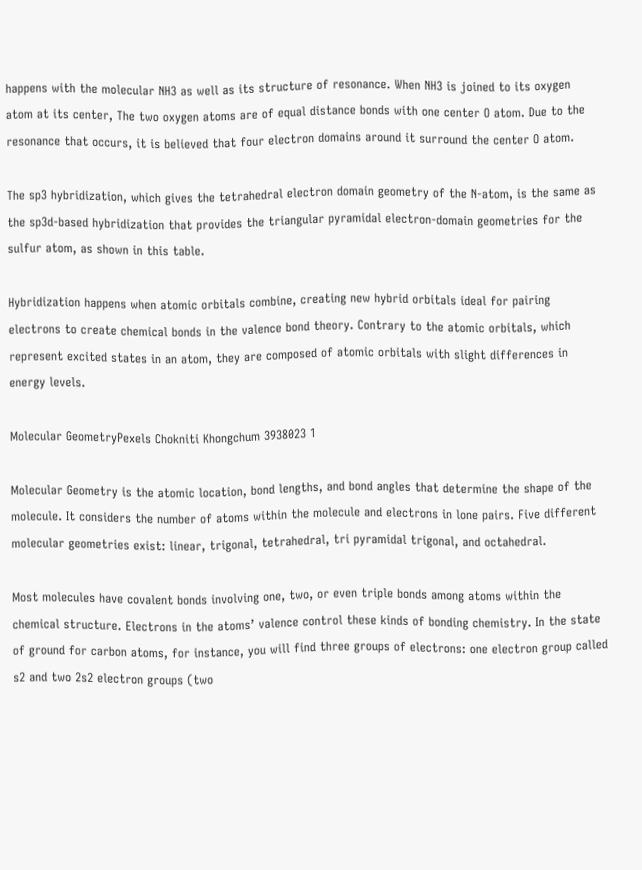happens with the molecular NH3 as well as its structure of resonance. When NH3 is joined to its oxygen atom at its center, The two oxygen atoms are of equal distance bonds with one center O atom. Due to the resonance that occurs, it is believed that four electron domains around it surround the center O atom.

The sp3 hybridization, which gives the tetrahedral electron domain geometry of the N-atom, is the same as the sp3d-based hybridization that provides the triangular pyramidal electron-domain geometries for the sulfur atom, as shown in this table.

Hybridization happens when atomic orbitals combine, creating new hybrid orbitals ideal for pairing electrons to create chemical bonds in the valence bond theory. Contrary to the atomic orbitals, which represent excited states in an atom, they are composed of atomic orbitals with slight differences in energy levels.

Molecular GeometryPexels Chokniti Khongchum 3938023 1

Molecular Geometry is the atomic location, bond lengths, and bond angles that determine the shape of the molecule. It considers the number of atoms within the molecule and electrons in lone pairs. Five different molecular geometries exist: linear, trigonal, tetrahedral, tri pyramidal trigonal, and octahedral.

Most molecules have covalent bonds involving one, two, or even triple bonds among atoms within the chemical structure. Electrons in the atoms’ valence control these kinds of bonding chemistry. In the state of ground for carbon atoms, for instance, you will find three groups of electrons: one electron group called s2 and two 2s2 electron groups (two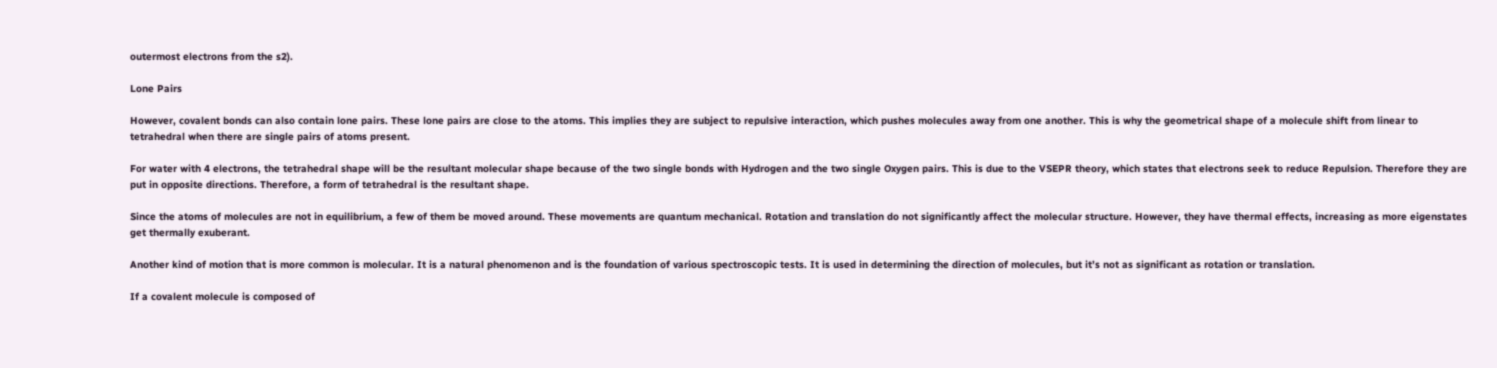outermost electrons from the s2).

Lone Pairs

However, covalent bonds can also contain lone pairs. These lone pairs are close to the atoms. This implies they are subject to repulsive interaction, which pushes molecules away from one another. This is why the geometrical shape of a molecule shift from linear to tetrahedral when there are single pairs of atoms present.

For water with 4 electrons, the tetrahedral shape will be the resultant molecular shape because of the two single bonds with Hydrogen and the two single Oxygen pairs. This is due to the VSEPR theory, which states that electrons seek to reduce Repulsion. Therefore they are put in opposite directions. Therefore, a form of tetrahedral is the resultant shape.

Since the atoms of molecules are not in equilibrium, a few of them be moved around. These movements are quantum mechanical. Rotation and translation do not significantly affect the molecular structure. However, they have thermal effects, increasing as more eigenstates get thermally exuberant.

Another kind of motion that is more common is molecular. It is a natural phenomenon and is the foundation of various spectroscopic tests. It is used in determining the direction of molecules, but it’s not as significant as rotation or translation.

If a covalent molecule is composed of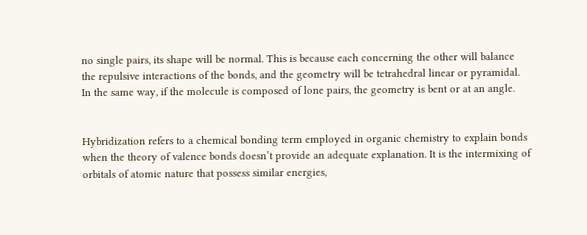no single pairs, its shape will be normal. This is because each concerning the other will balance the repulsive interactions of the bonds, and the geometry will be tetrahedral linear or pyramidal. In the same way, if the molecule is composed of lone pairs, the geometry is bent or at an angle.


Hybridization refers to a chemical bonding term employed in organic chemistry to explain bonds when the theory of valence bonds doesn’t provide an adequate explanation. It is the intermixing of orbitals of atomic nature that possess similar energies,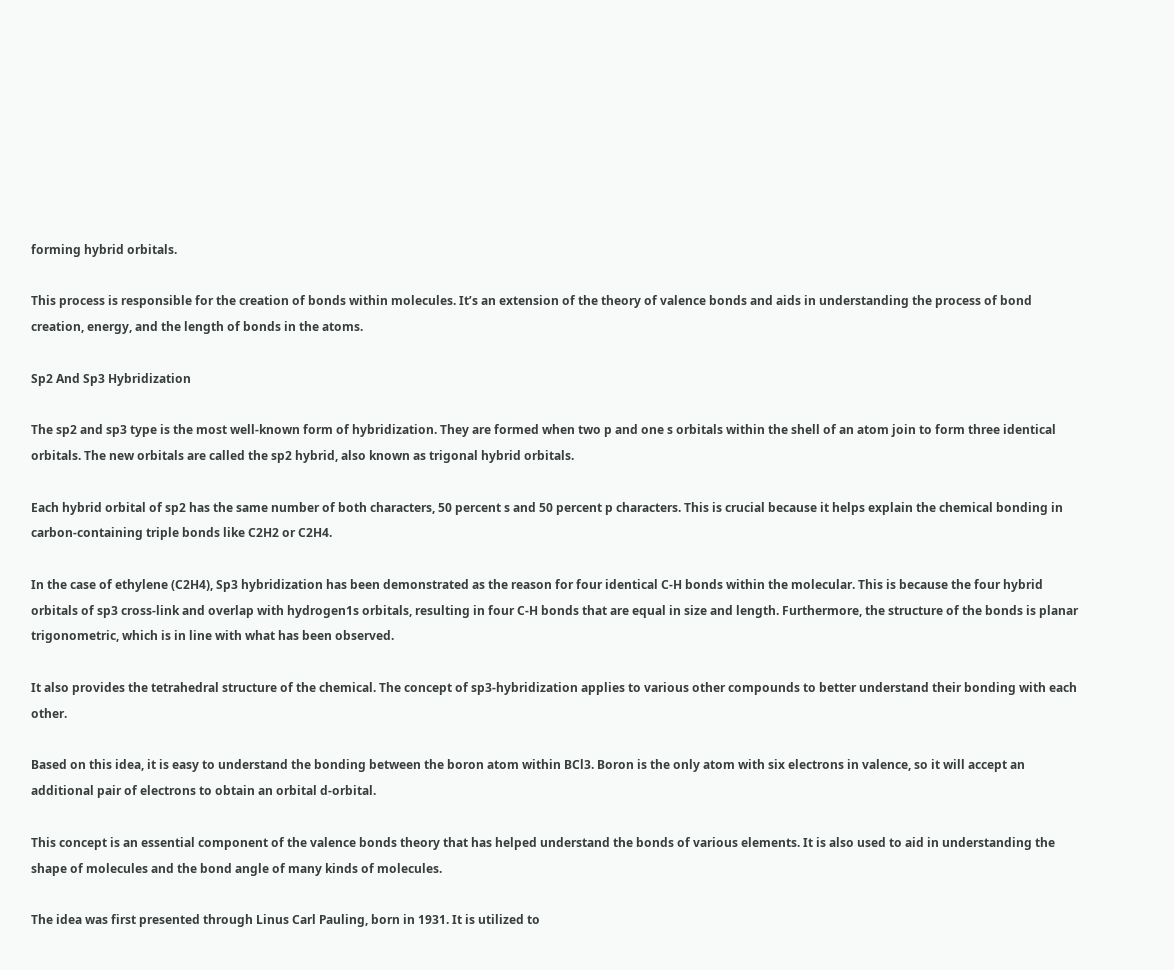forming hybrid orbitals.

This process is responsible for the creation of bonds within molecules. It’s an extension of the theory of valence bonds and aids in understanding the process of bond creation, energy, and the length of bonds in the atoms.

Sp2 And Sp3 Hybridization

The sp2 and sp3 type is the most well-known form of hybridization. They are formed when two p and one s orbitals within the shell of an atom join to form three identical orbitals. The new orbitals are called the sp2 hybrid, also known as trigonal hybrid orbitals.

Each hybrid orbital of sp2 has the same number of both characters, 50 percent s and 50 percent p characters. This is crucial because it helps explain the chemical bonding in carbon-containing triple bonds like C2H2 or C2H4.

In the case of ethylene (C2H4), Sp3 hybridization has been demonstrated as the reason for four identical C-H bonds within the molecular. This is because the four hybrid orbitals of sp3 cross-link and overlap with hydrogen1s orbitals, resulting in four C-H bonds that are equal in size and length. Furthermore, the structure of the bonds is planar trigonometric, which is in line with what has been observed.

It also provides the tetrahedral structure of the chemical. The concept of sp3-hybridization applies to various other compounds to better understand their bonding with each other.

Based on this idea, it is easy to understand the bonding between the boron atom within BCl3. Boron is the only atom with six electrons in valence, so it will accept an additional pair of electrons to obtain an orbital d-orbital.

This concept is an essential component of the valence bonds theory that has helped understand the bonds of various elements. It is also used to aid in understanding the shape of molecules and the bond angle of many kinds of molecules.

The idea was first presented through Linus Carl Pauling, born in 1931. It is utilized to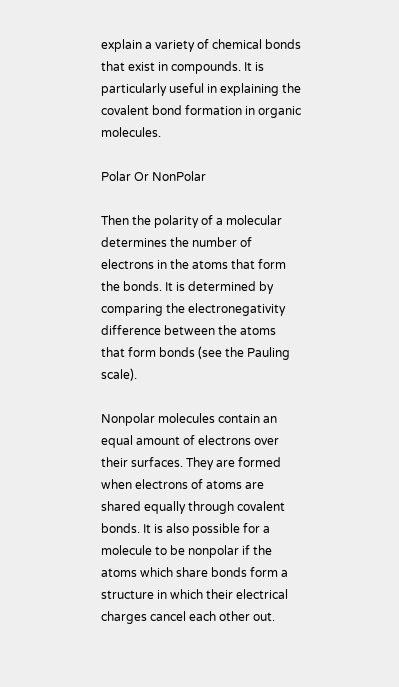explain a variety of chemical bonds that exist in compounds. It is particularly useful in explaining the covalent bond formation in organic molecules.

Polar Or NonPolar

Then the polarity of a molecular determines the number of electrons in the atoms that form the bonds. It is determined by comparing the electronegativity difference between the atoms that form bonds (see the Pauling scale).

Nonpolar molecules contain an equal amount of electrons over their surfaces. They are formed when electrons of atoms are shared equally through covalent bonds. It is also possible for a molecule to be nonpolar if the atoms which share bonds form a structure in which their electrical charges cancel each other out.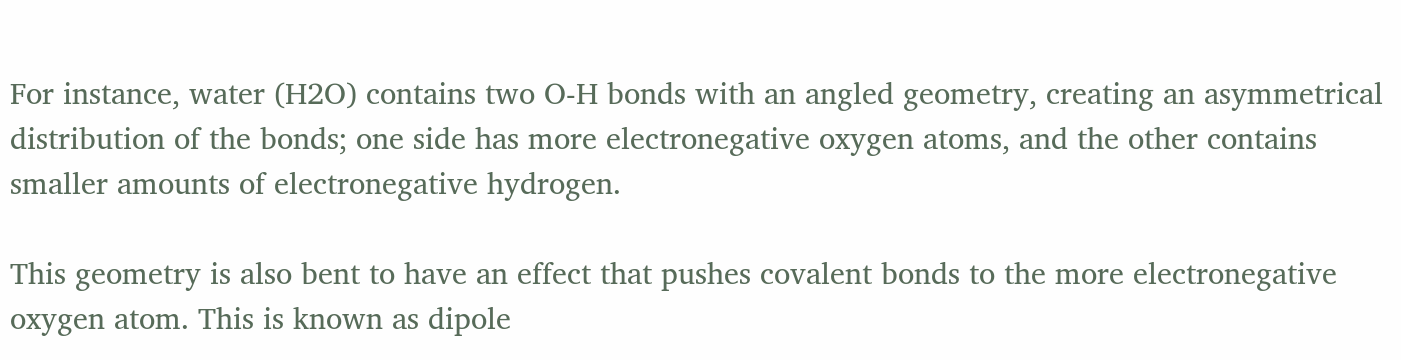For instance, water (H2O) contains two O-H bonds with an angled geometry, creating an asymmetrical distribution of the bonds; one side has more electronegative oxygen atoms, and the other contains smaller amounts of electronegative hydrogen.

This geometry is also bent to have an effect that pushes covalent bonds to the more electronegative oxygen atom. This is known as dipole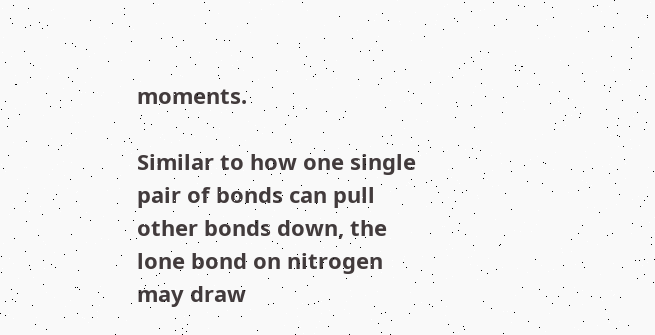moments.

Similar to how one single pair of bonds can pull other bonds down, the lone bond on nitrogen may draw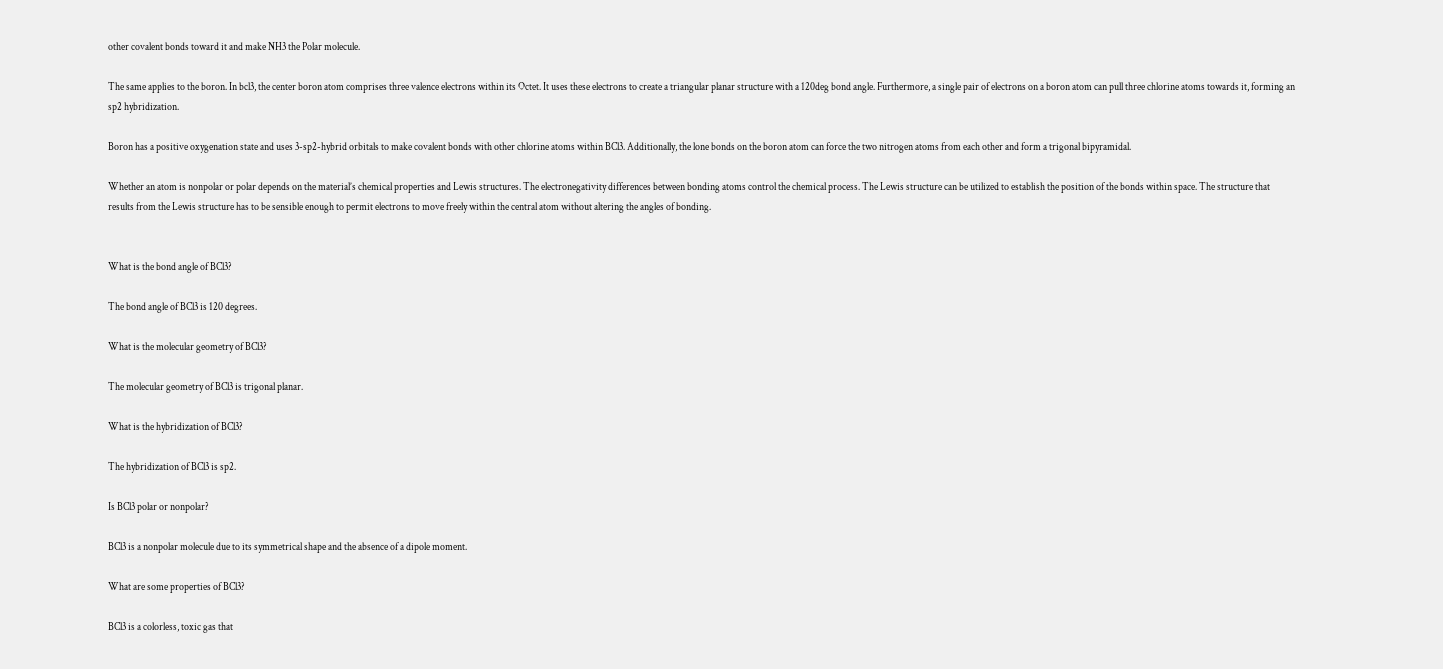other covalent bonds toward it and make NH3 the Polar molecule.

The same applies to the boron. In bcl3, the center boron atom comprises three valence electrons within its Octet. It uses these electrons to create a triangular planar structure with a 120deg bond angle. Furthermore, a single pair of electrons on a boron atom can pull three chlorine atoms towards it, forming an sp2 hybridization.

Boron has a positive oxygenation state and uses 3-sp2-hybrid orbitals to make covalent bonds with other chlorine atoms within BCl3. Additionally, the lone bonds on the boron atom can force the two nitrogen atoms from each other and form a trigonal bipyramidal.

Whether an atom is nonpolar or polar depends on the material’s chemical properties and Lewis structures. The electronegativity differences between bonding atoms control the chemical process. The Lewis structure can be utilized to establish the position of the bonds within space. The structure that results from the Lewis structure has to be sensible enough to permit electrons to move freely within the central atom without altering the angles of bonding.


What is the bond angle of BCl3?

The bond angle of BCl3 is 120 degrees.

What is the molecular geometry of BCl3?

The molecular geometry of BCl3 is trigonal planar.

What is the hybridization of BCl3?

The hybridization of BCl3 is sp2.

Is BCl3 polar or nonpolar?

BCl3 is a nonpolar molecule due to its symmetrical shape and the absence of a dipole moment.

What are some properties of BCl3?

BCl3 is a colorless, toxic gas that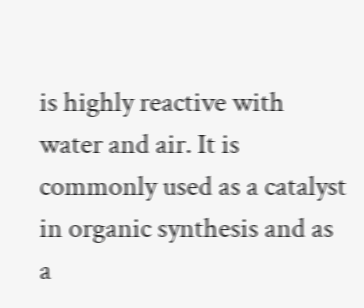is highly reactive with water and air. It is commonly used as a catalyst in organic synthesis and as a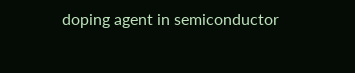doping agent in semiconductor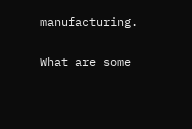manufacturing.

What are some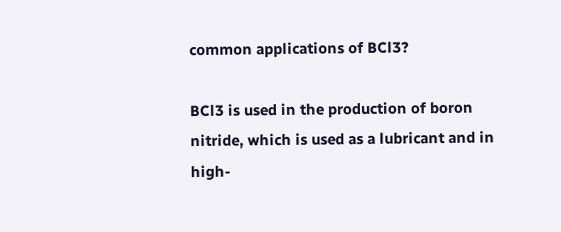common applications of BCl3?

BCl3 is used in the production of boron nitride, which is used as a lubricant and in high-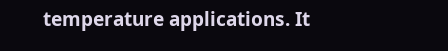temperature applications. It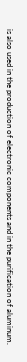is also used in the production of electronic components and in the purification of aluminum.